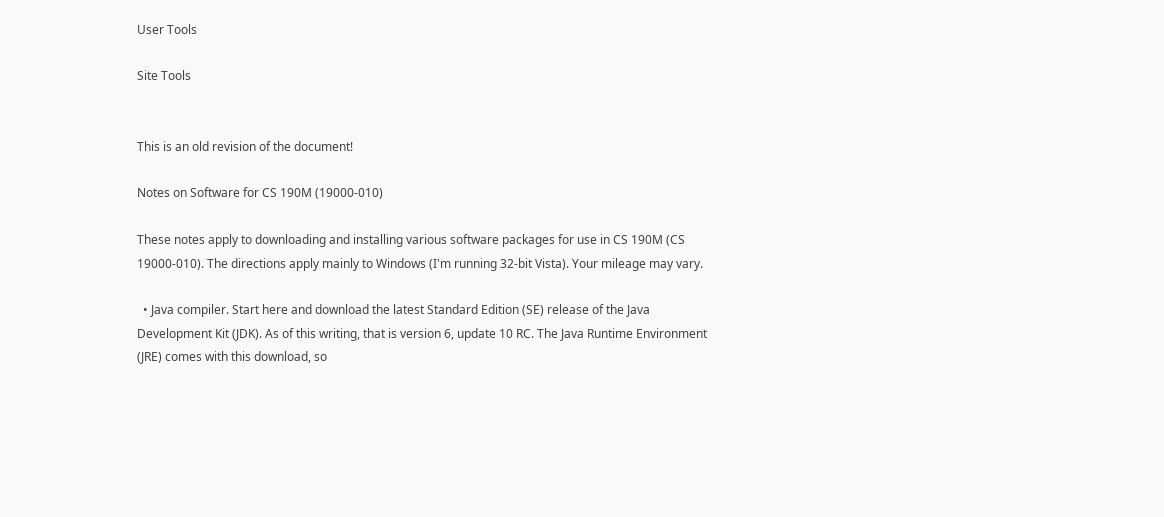User Tools

Site Tools


This is an old revision of the document!

Notes on Software for CS 190M (19000-010)

These notes apply to downloading and installing various software packages for use in CS 190M (CS 19000-010). The directions apply mainly to Windows (I'm running 32-bit Vista). Your mileage may vary.

  • Java compiler. Start here and download the latest Standard Edition (SE) release of the Java Development Kit (JDK). As of this writing, that is version 6, update 10 RC. The Java Runtime Environment (JRE) comes with this download, so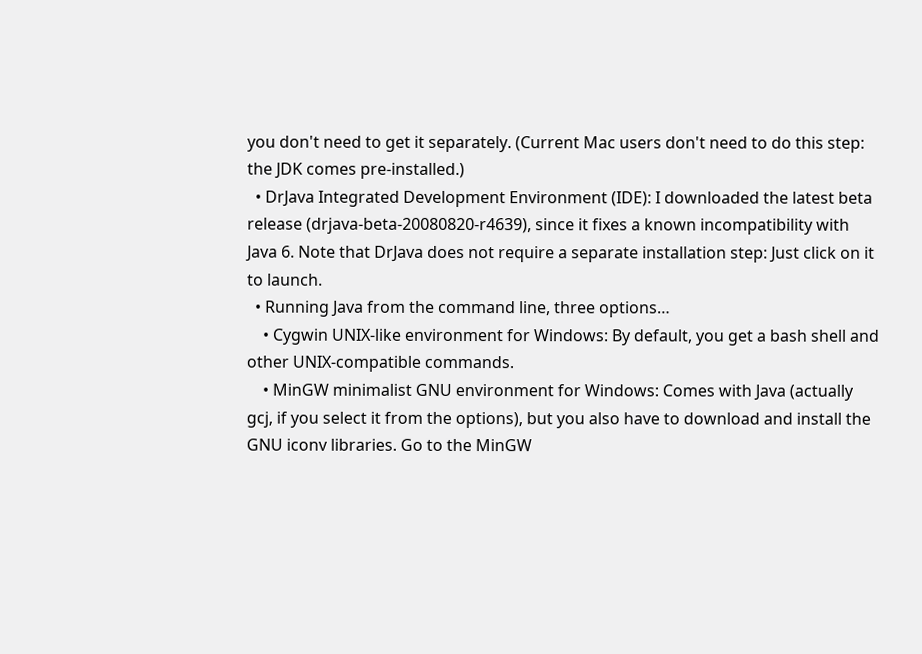you don't need to get it separately. (Current Mac users don't need to do this step: the JDK comes pre-installed.)
  • DrJava Integrated Development Environment (IDE): I downloaded the latest beta release (drjava-beta-20080820-r4639), since it fixes a known incompatibility with Java 6. Note that DrJava does not require a separate installation step: Just click on it to launch.
  • Running Java from the command line, three options…
    • Cygwin UNIX-like environment for Windows: By default, you get a bash shell and other UNIX-compatible commands.
    • MinGW minimalist GNU environment for Windows: Comes with Java (actually gcj, if you select it from the options), but you also have to download and install the GNU iconv libraries. Go to the MinGW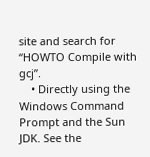site and search for “HOWTO Compile with gcj”.
    • Directly using the Windows Command Prompt and the Sun JDK. See the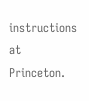instructions at Princeton.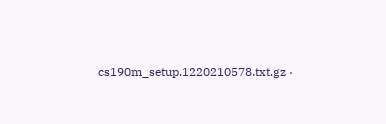cs190m_setup.1220210578.txt.gz ·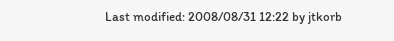Last modified: 2008/08/31 12:22 by jtkorb